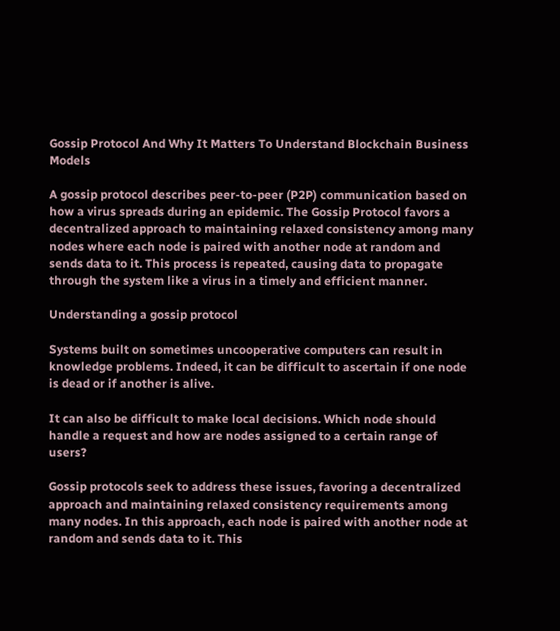Gossip Protocol And Why It Matters To Understand Blockchain Business Models

A gossip protocol describes peer-to-peer (P2P) communication based on how a virus spreads during an epidemic. The Gossip Protocol favors a decentralized approach to maintaining relaxed consistency among many nodes where each node is paired with another node at random and sends data to it. This process is repeated, causing data to propagate through the system like a virus in a timely and efficient manner.

Understanding a gossip protocol

Systems built on sometimes uncooperative computers can result in knowledge problems. Indeed, it can be difficult to ascertain if one node is dead or if another is alive.

It can also be difficult to make local decisions. Which node should handle a request and how are nodes assigned to a certain range of users?

Gossip protocols seek to address these issues, favoring a decentralized approach and maintaining relaxed consistency requirements among many nodes. In this approach, each node is paired with another node at random and sends data to it. This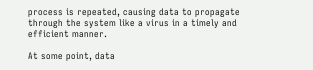process is repeated, causing data to propagate through the system like a virus in a timely and efficient manner.

At some point, data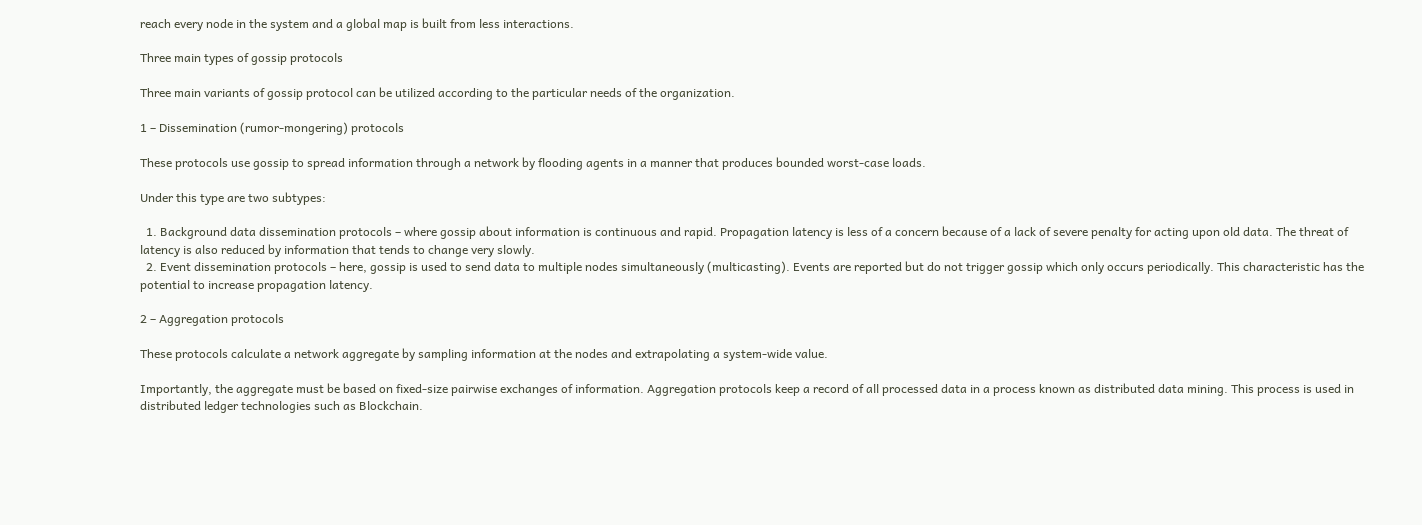reach every node in the system and a global map is built from less interactions.

Three main types of gossip protocols

Three main variants of gossip protocol can be utilized according to the particular needs of the organization.

1 – Dissemination (rumor-mongering) protocols

These protocols use gossip to spread information through a network by flooding agents in a manner that produces bounded worst-case loads.

Under this type are two subtypes:

  1. Background data dissemination protocols – where gossip about information is continuous and rapid. Propagation latency is less of a concern because of a lack of severe penalty for acting upon old data. The threat of latency is also reduced by information that tends to change very slowly.
  2. Event dissemination protocols – here, gossip is used to send data to multiple nodes simultaneously (multicasting). Events are reported but do not trigger gossip which only occurs periodically. This characteristic has the potential to increase propagation latency.

2 – Aggregation protocols

These protocols calculate a network aggregate by sampling information at the nodes and extrapolating a system-wide value.

Importantly, the aggregate must be based on fixed-size pairwise exchanges of information. Aggregation protocols keep a record of all processed data in a process known as distributed data mining. This process is used in distributed ledger technologies such as Blockchain.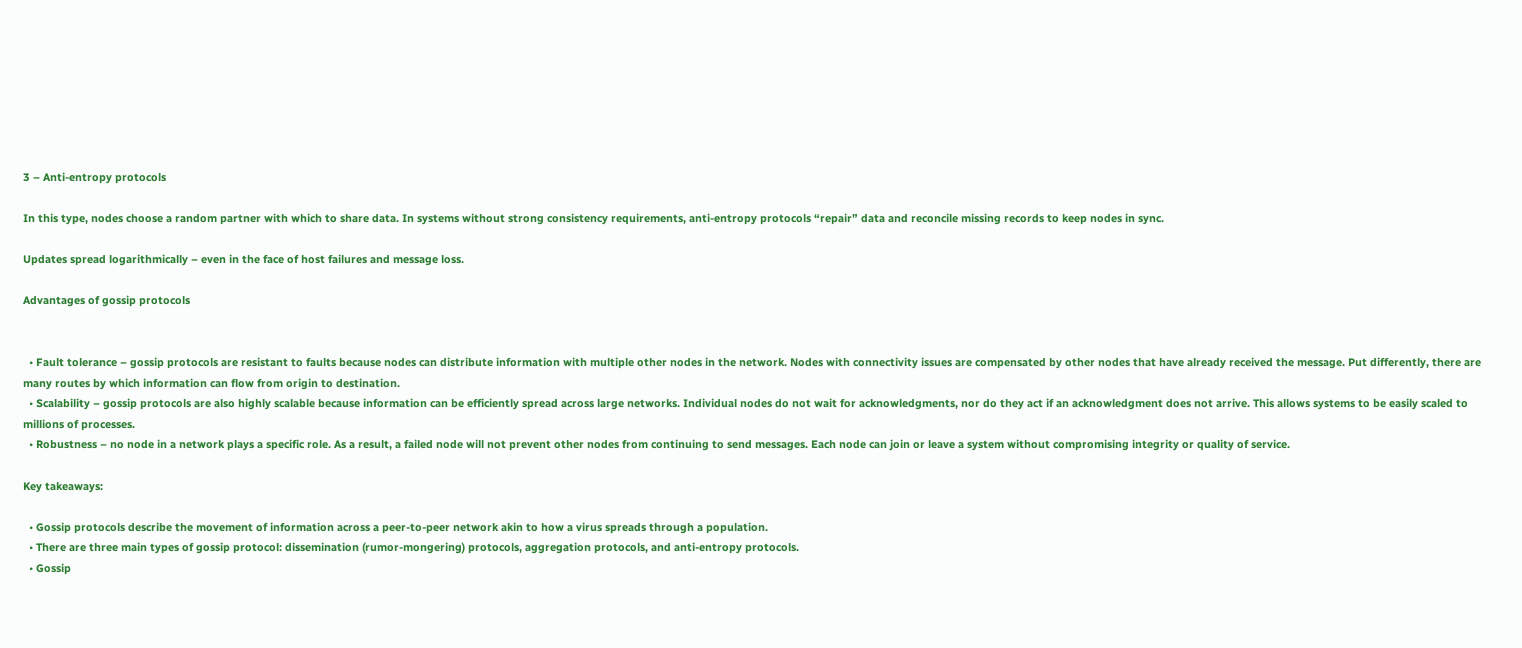3 – Anti-entropy protocols

In this type, nodes choose a random partner with which to share data. In systems without strong consistency requirements, anti-entropy protocols “repair” data and reconcile missing records to keep nodes in sync.

Updates spread logarithmically – even in the face of host failures and message loss.

Advantages of gossip protocols


  • Fault tolerance – gossip protocols are resistant to faults because nodes can distribute information with multiple other nodes in the network. Nodes with connectivity issues are compensated by other nodes that have already received the message. Put differently, there are many routes by which information can flow from origin to destination.
  • Scalability – gossip protocols are also highly scalable because information can be efficiently spread across large networks. Individual nodes do not wait for acknowledgments, nor do they act if an acknowledgment does not arrive. This allows systems to be easily scaled to millions of processes.
  • Robustness – no node in a network plays a specific role. As a result, a failed node will not prevent other nodes from continuing to send messages. Each node can join or leave a system without compromising integrity or quality of service.

Key takeaways:

  • Gossip protocols describe the movement of information across a peer-to-peer network akin to how a virus spreads through a population.
  • There are three main types of gossip protocol: dissemination (rumor-mongering) protocols, aggregation protocols, and anti-entropy protocols.
  • Gossip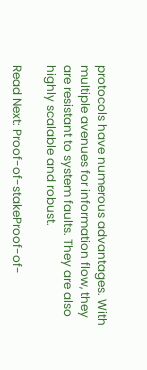protocols have numerous advantages. With multiple avenues for information flow, they are resistant to system faults. They are also highly scalable and robust.

Read Next: Proof-of-stakeProof-of-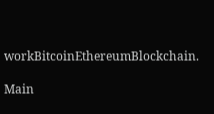workBitcoinEthereumBlockchain.

Main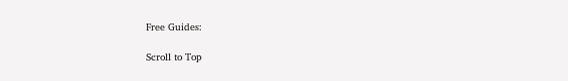Free Guides:

Scroll to Top